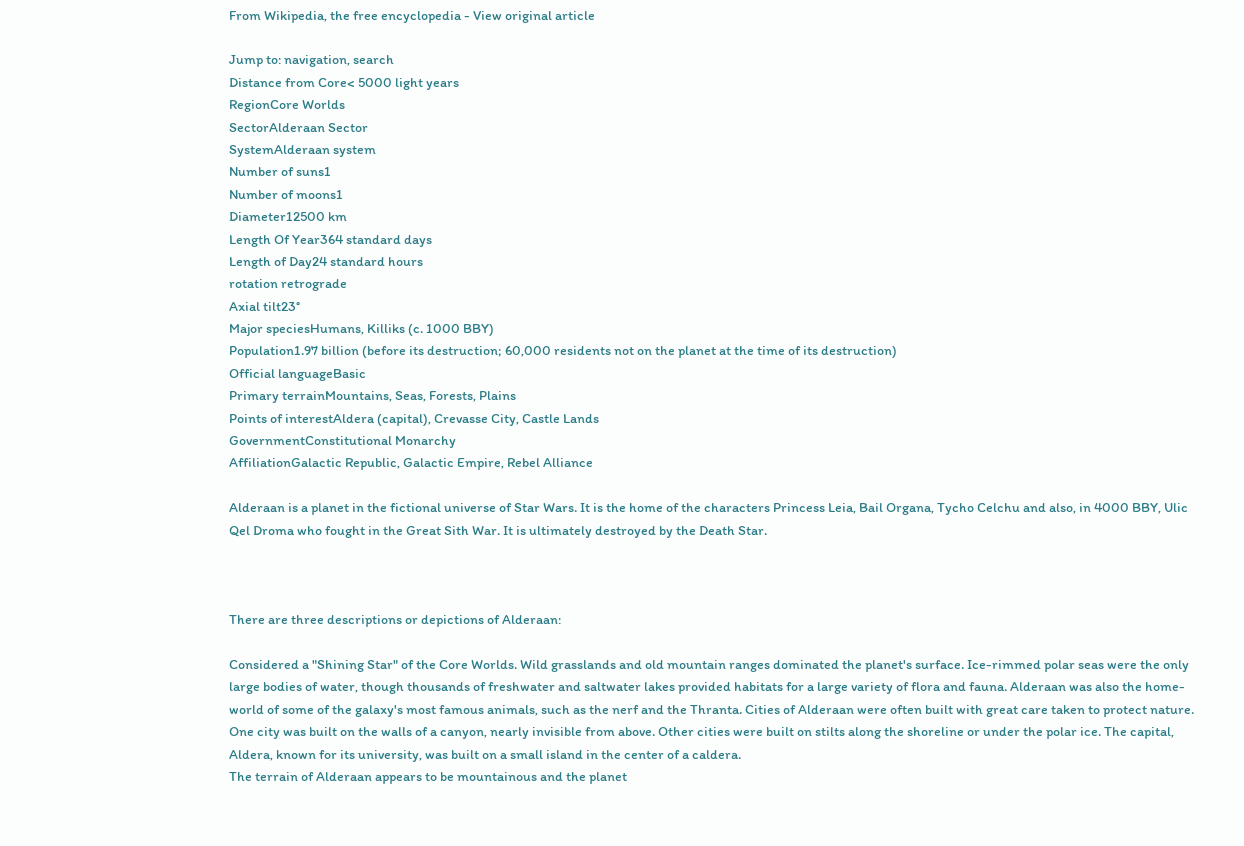From Wikipedia, the free encyclopedia - View original article

Jump to: navigation, search
Distance from Core< 5000 light years
RegionCore Worlds
SectorAlderaan Sector
SystemAlderaan system
Number of suns1
Number of moons1
Diameter12500 km
Length Of Year364 standard days
Length of Day24 standard hours
rotation retrograde
Axial tilt23°
Major speciesHumans, Killiks (c. 1000 BBY)
Population1.97 billion (before its destruction; 60,000 residents not on the planet at the time of its destruction)
Official languageBasic
Primary terrainMountains, Seas, Forests, Plains
Points of interestAldera (capital), Crevasse City, Castle Lands
GovernmentConstitutional Monarchy
AffiliationGalactic Republic, Galactic Empire, Rebel Alliance

Alderaan is a planet in the fictional universe of Star Wars. It is the home of the characters Princess Leia, Bail Organa, Tycho Celchu and also, in 4000 BBY, Ulic Qel Droma who fought in the Great Sith War. It is ultimately destroyed by the Death Star.



There are three descriptions or depictions of Alderaan:

Considered a "Shining Star" of the Core Worlds. Wild grasslands and old mountain ranges dominated the planet's surface. Ice-rimmed polar seas were the only large bodies of water, though thousands of freshwater and saltwater lakes provided habitats for a large variety of flora and fauna. Alderaan was also the home-world of some of the galaxy's most famous animals, such as the nerf and the Thranta. Cities of Alderaan were often built with great care taken to protect nature. One city was built on the walls of a canyon, nearly invisible from above. Other cities were built on stilts along the shoreline or under the polar ice. The capital, Aldera, known for its university, was built on a small island in the center of a caldera.
The terrain of Alderaan appears to be mountainous and the planet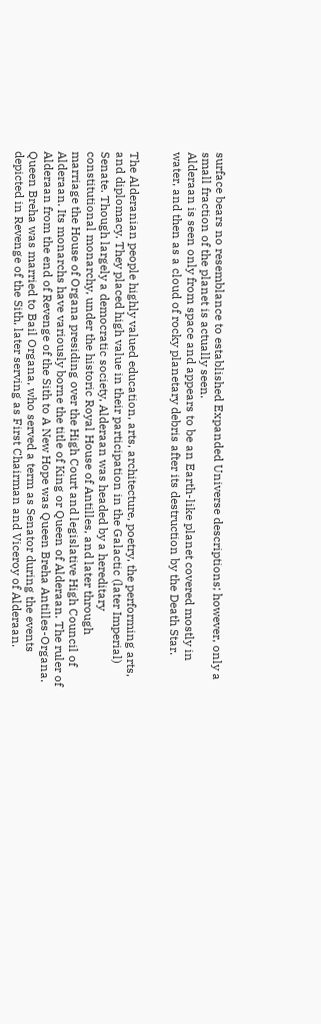surface bears no resemblance to established Expanded Universe descriptions; however, only a small fraction of the planet is actually seen.
Alderaan is seen only from space and appears to be an Earth-like planet covered mostly in water, and then as a cloud of rocky planetary debris after its destruction by the Death Star.


The Alderanian people highly valued education, arts, architecture, poetry, the performing arts, and diplomacy. They placed high value in their participation in the Galactic (later Imperial) Senate. Though largely a democratic society, Alderaan was headed by a hereditary constitutional monarchy, under the historic Royal House of Antilles, and later through marriage the House of Organa presiding over the High Court and legislative High Council of Alderaan. Its monarchs have variously borne the title of King or Queen of Alderaan. The ruler of Alderaan from the end of Revenge of the Sith to A New Hope was Queen Breha Antilles-Organa. Queen Breha was married to Bail Organa, who served a term as Senator during the events depicted in Revenge of the Sith, later serving as First Chairman and Viceroy of Alderaan.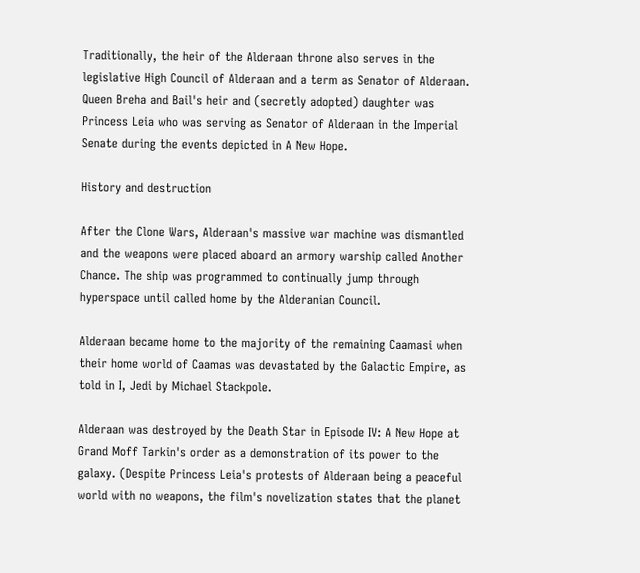Traditionally, the heir of the Alderaan throne also serves in the legislative High Council of Alderaan and a term as Senator of Alderaan. Queen Breha and Bail's heir and (secretly adopted) daughter was Princess Leia who was serving as Senator of Alderaan in the Imperial Senate during the events depicted in A New Hope.

History and destruction

After the Clone Wars, Alderaan's massive war machine was dismantled and the weapons were placed aboard an armory warship called Another Chance. The ship was programmed to continually jump through hyperspace until called home by the Alderanian Council.

Alderaan became home to the majority of the remaining Caamasi when their home world of Caamas was devastated by the Galactic Empire, as told in I, Jedi by Michael Stackpole.

Alderaan was destroyed by the Death Star in Episode IV: A New Hope at Grand Moff Tarkin's order as a demonstration of its power to the galaxy. (Despite Princess Leia's protests of Alderaan being a peaceful world with no weapons, the film's novelization states that the planet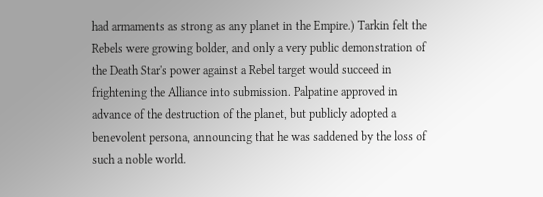had armaments as strong as any planet in the Empire.) Tarkin felt the Rebels were growing bolder, and only a very public demonstration of the Death Star's power against a Rebel target would succeed in frightening the Alliance into submission. Palpatine approved in advance of the destruction of the planet, but publicly adopted a benevolent persona, announcing that he was saddened by the loss of such a noble world.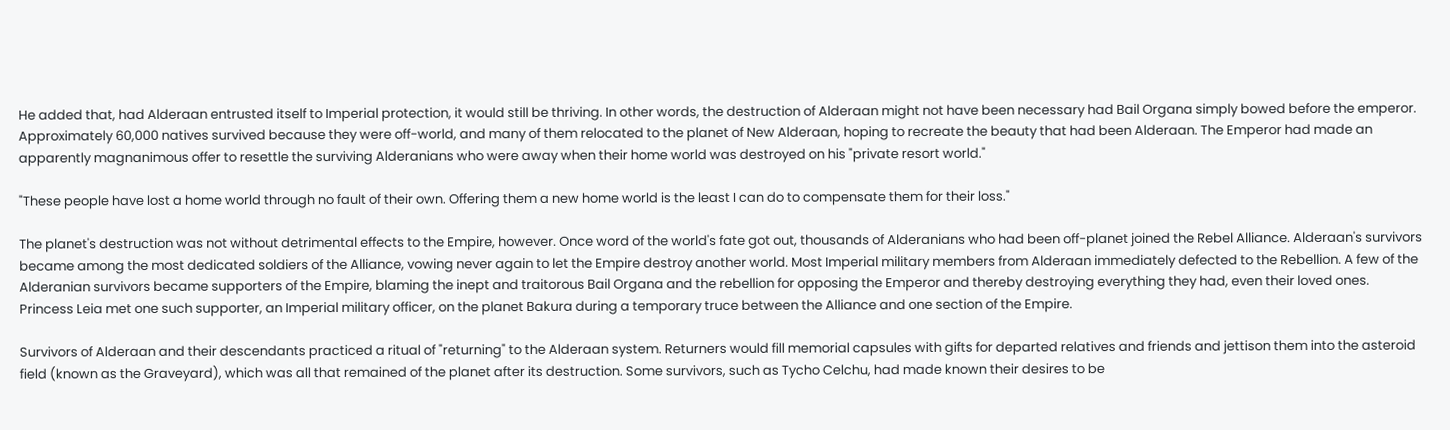He added that, had Alderaan entrusted itself to Imperial protection, it would still be thriving. In other words, the destruction of Alderaan might not have been necessary had Bail Organa simply bowed before the emperor. Approximately 60,000 natives survived because they were off-world, and many of them relocated to the planet of New Alderaan, hoping to recreate the beauty that had been Alderaan. The Emperor had made an apparently magnanimous offer to resettle the surviving Alderanians who were away when their home world was destroyed on his "private resort world."

"These people have lost a home world through no fault of their own. Offering them a new home world is the least I can do to compensate them for their loss."

The planet's destruction was not without detrimental effects to the Empire, however. Once word of the world's fate got out, thousands of Alderanians who had been off-planet joined the Rebel Alliance. Alderaan's survivors became among the most dedicated soldiers of the Alliance, vowing never again to let the Empire destroy another world. Most Imperial military members from Alderaan immediately defected to the Rebellion. A few of the Alderanian survivors became supporters of the Empire, blaming the inept and traitorous Bail Organa and the rebellion for opposing the Emperor and thereby destroying everything they had, even their loved ones. Princess Leia met one such supporter, an Imperial military officer, on the planet Bakura during a temporary truce between the Alliance and one section of the Empire.

Survivors of Alderaan and their descendants practiced a ritual of "returning" to the Alderaan system. Returners would fill memorial capsules with gifts for departed relatives and friends and jettison them into the asteroid field (known as the Graveyard), which was all that remained of the planet after its destruction. Some survivors, such as Tycho Celchu, had made known their desires to be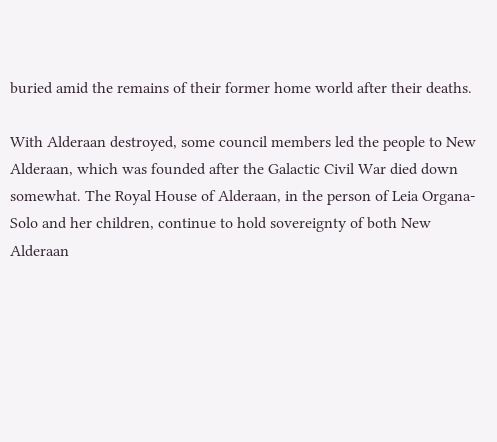buried amid the remains of their former home world after their deaths.

With Alderaan destroyed, some council members led the people to New Alderaan, which was founded after the Galactic Civil War died down somewhat. The Royal House of Alderaan, in the person of Leia Organa-Solo and her children, continue to hold sovereignty of both New Alderaan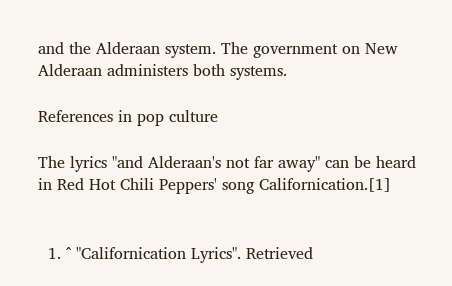and the Alderaan system. The government on New Alderaan administers both systems.

References in pop culture

The lyrics "and Alderaan's not far away" can be heard in Red Hot Chili Peppers' song Californication.[1]


  1. ^ "Californication Lyrics". Retrieved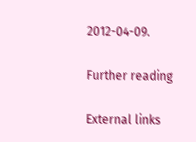2012-04-09.

Further reading

External links